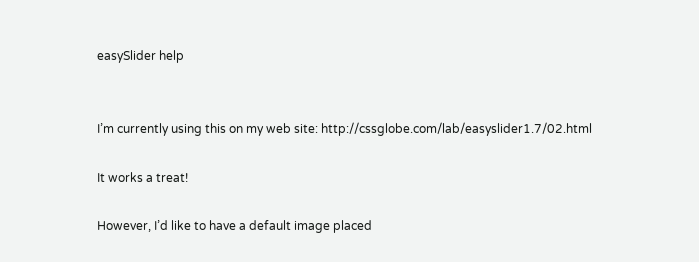easySlider help


I’m currently using this on my web site: http://cssglobe.com/lab/easyslider1.7/02.html

It works a treat!

However, I’d like to have a default image placed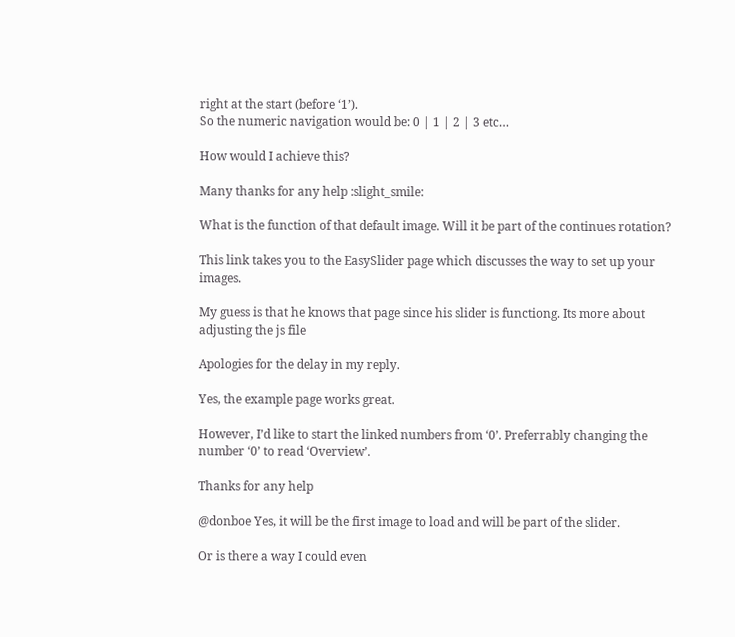right at the start (before ‘1’).
So the numeric navigation would be: 0 | 1 | 2 | 3 etc…

How would I achieve this?

Many thanks for any help :slight_smile:

What is the function of that default image. Will it be part of the continues rotation?

This link takes you to the EasySlider page which discusses the way to set up your images.

My guess is that he knows that page since his slider is functiong. Its more about adjusting the js file

Apologies for the delay in my reply.

Yes, the example page works great.

However, I’d like to start the linked numbers from ‘0’. Preferrably changing the number ‘0’ to read ‘Overview’.

Thanks for any help

@donboe Yes, it will be the first image to load and will be part of the slider.

Or is there a way I could even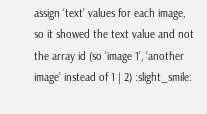assign ‘text’ values for each image, so it showed the text value and not the array id (so ‘image 1’, ‘another image’ instead of 1 | 2) :slight_smile: